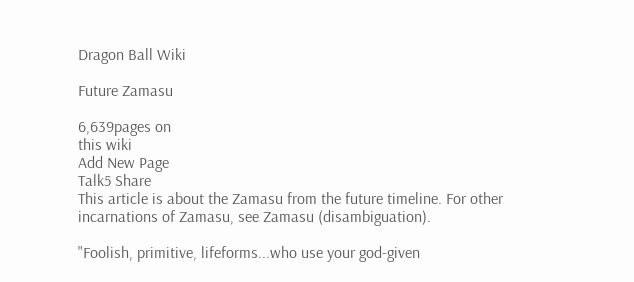Dragon Ball Wiki

Future Zamasu

6,639pages on
this wiki
Add New Page
Talk5 Share
This article is about the Zamasu from the future timeline. For other incarnations of Zamasu, see Zamasu (disambiguation).

"Foolish, primitive, lifeforms...who use your god-given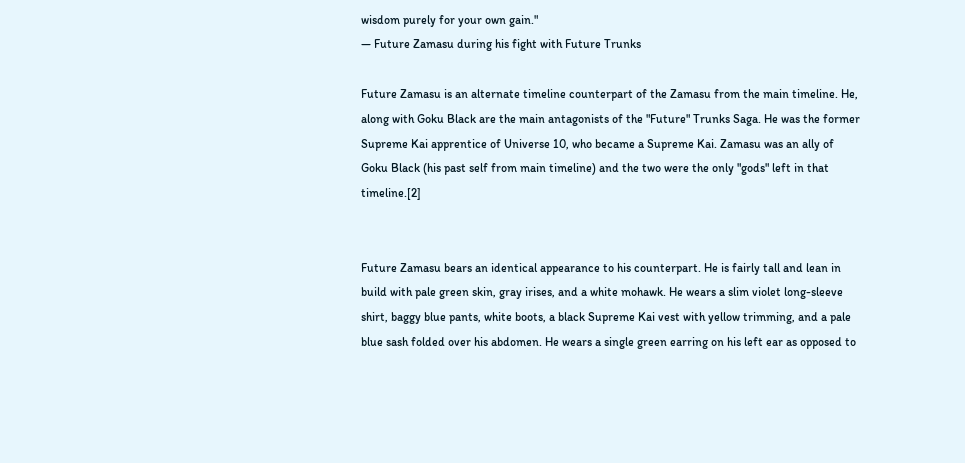wisdom purely for your own gain."
— Future Zamasu during his fight with Future Trunks

Future Zamasu is an alternate timeline counterpart of the Zamasu from the main timeline. He, along with Goku Black are the main antagonists of the "Future" Trunks Saga. He was the former Supreme Kai apprentice of Universe 10, who became a Supreme Kai. Zamasu was an ally of Goku Black (his past self from main timeline) and the two were the only "gods" left in that timeline.[2]


Future Zamasu bears an identical appearance to his counterpart. He is fairly tall and lean in build with pale green skin, gray irises, and a white mohawk. He wears a slim violet long-sleeve shirt, baggy blue pants, white boots, a black Supreme Kai vest with yellow trimming, and a pale blue sash folded over his abdomen. He wears a single green earring on his left ear as opposed to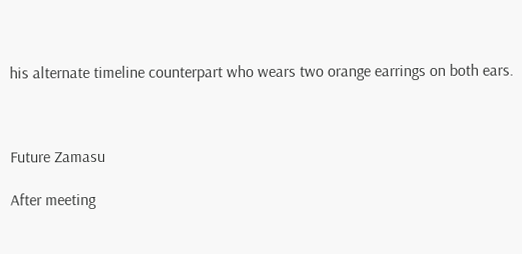his alternate timeline counterpart who wears two orange earrings on both ears.



Future Zamasu

After meeting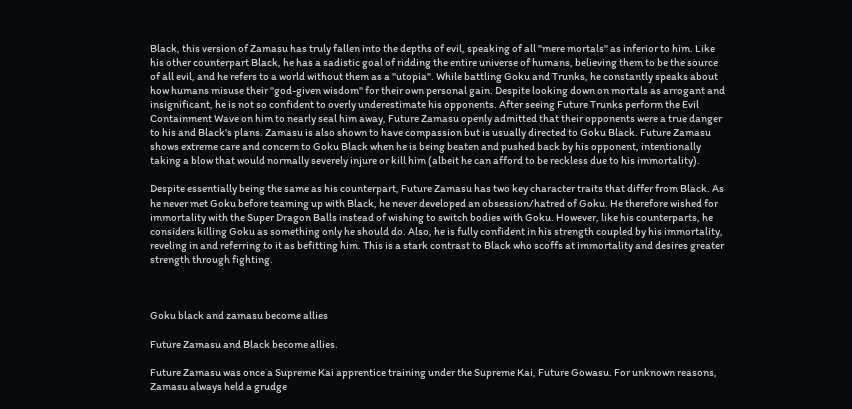Black, this version of Zamasu has truly fallen into the depths of evil, speaking of all "mere mortals" as inferior to him. Like his other counterpart Black, he has a sadistic goal of ridding the entire universe of humans, believing them to be the source of all evil, and he refers to a world without them as a "utopia". While battling Goku and Trunks, he constantly speaks about how humans misuse their "god-given wisdom" for their own personal gain. Despite looking down on mortals as arrogant and insignificant, he is not so confident to overly underestimate his opponents. After seeing Future Trunks perform the Evil Containment Wave on him to nearly seal him away, Future Zamasu openly admitted that their opponents were a true danger to his and Black's plans. Zamasu is also shown to have compassion but is usually directed to Goku Black. Future Zamasu shows extreme care and concern to Goku Black when he is being beaten and pushed back by his opponent, intentionally taking a blow that would normally severely injure or kill him (albeit he can afford to be reckless due to his immortality).

Despite essentially being the same as his counterpart, Future Zamasu has two key character traits that differ from Black. As he never met Goku before teaming up with Black, he never developed an obsession/hatred of Goku. He therefore wished for immortality with the Super Dragon Balls instead of wishing to switch bodies with Goku. However, like his counterparts, he considers killing Goku as something only he should do. Also, he is fully confident in his strength coupled by his immortality, reveling in and referring to it as befitting him. This is a stark contrast to Black who scoffs at immortality and desires greater strength through fighting.



Goku black and zamasu become allies

Future Zamasu and Black become allies.

Future Zamasu was once a Supreme Kai apprentice training under the Supreme Kai, Future Gowasu. For unknown reasons, Zamasu always held a grudge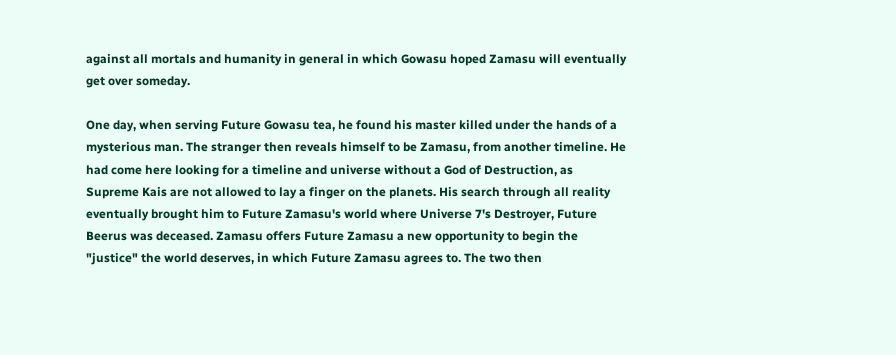against all mortals and humanity in general in which Gowasu hoped Zamasu will eventually get over someday.

One day, when serving Future Gowasu tea, he found his master killed under the hands of a mysterious man. The stranger then reveals himself to be Zamasu, from another timeline. He had come here looking for a timeline and universe without a God of Destruction, as Supreme Kais are not allowed to lay a finger on the planets. His search through all reality eventually brought him to Future Zamasu's world where Universe 7's Destroyer, Future Beerus was deceased. Zamasu offers Future Zamasu a new opportunity to begin the "justice" the world deserves, in which Future Zamasu agrees to. The two then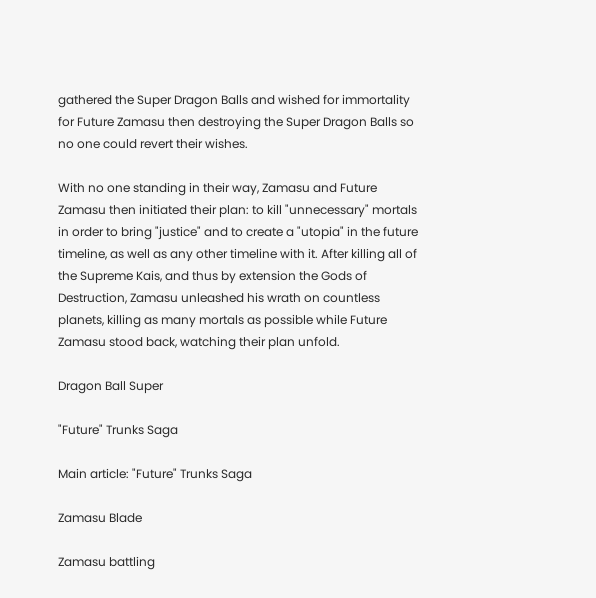gathered the Super Dragon Balls and wished for immortality for Future Zamasu then destroying the Super Dragon Balls so no one could revert their wishes.

With no one standing in their way, Zamasu and Future Zamasu then initiated their plan: to kill "unnecessary" mortals in order to bring "justice" and to create a "utopia" in the future timeline, as well as any other timeline with it. After killing all of the Supreme Kais, and thus by extension the Gods of Destruction, Zamasu unleashed his wrath on countless planets, killing as many mortals as possible while Future Zamasu stood back, watching their plan unfold.

Dragon Ball Super

"Future" Trunks Saga

Main article: "Future" Trunks Saga

Zamasu Blade

Zamasu battling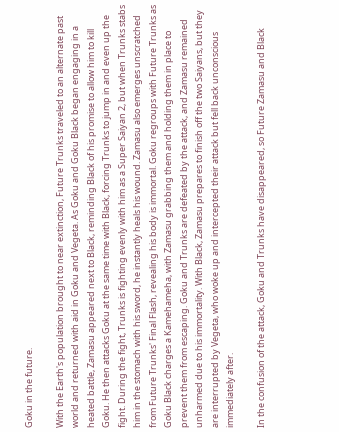Goku in the future.

With the Earth's population brought to near extinction, Future Trunks traveled to an alternate past world and returned with aid in Goku and Vegeta. As Goku and Goku Black began engaging in a heated battle, Zamasu appeared next to Black, reminding Black of his promise to allow him to kill Goku. He then attacks Goku at the same time with Black, forcing Trunks to jump in and even up the fight. During the fight, Trunks is fighting evenly with him as a Super Saiyan 2, but when Trunks stabs him in the stomach with his sword, he instantly heals his wound. Zamasu also emerges unscratched from Future Trunks' Final Flash, revealing his body is immortal. Goku regroups with Future Trunks as Goku Black charges a Kamehameha, with Zamasu grabbing them and holding them in place to prevent them from escaping. Goku and Trunks are defeated by the attack, and Zamasu remained unharmed due to his immortality. With Black, Zamasu prepares to finish off the two Saiyans, but they are interrupted by Vegeta, who woke up and intercepted their attack but fell back unconscious immediately after.

In the confusion of the attack, Goku and Trunks have disappeared, so Future Zamasu and Black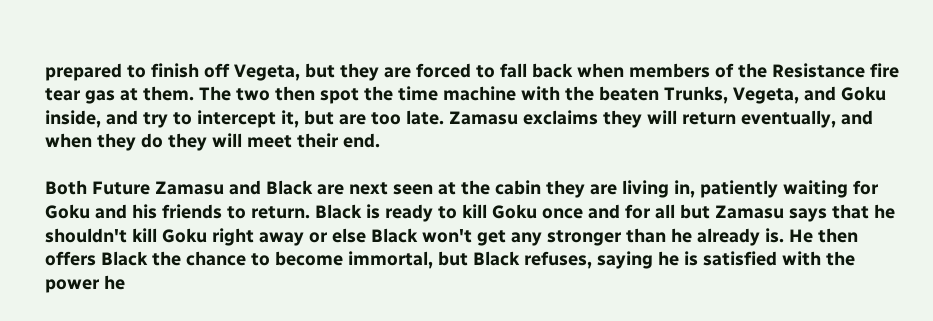prepared to finish off Vegeta, but they are forced to fall back when members of the Resistance fire tear gas at them. The two then spot the time machine with the beaten Trunks, Vegeta, and Goku inside, and try to intercept it, but are too late. Zamasu exclaims they will return eventually, and when they do they will meet their end.

Both Future Zamasu and Black are next seen at the cabin they are living in, patiently waiting for Goku and his friends to return. Black is ready to kill Goku once and for all but Zamasu says that he shouldn't kill Goku right away or else Black won't get any stronger than he already is. He then offers Black the chance to become immortal, but Black refuses, saying he is satisfied with the power he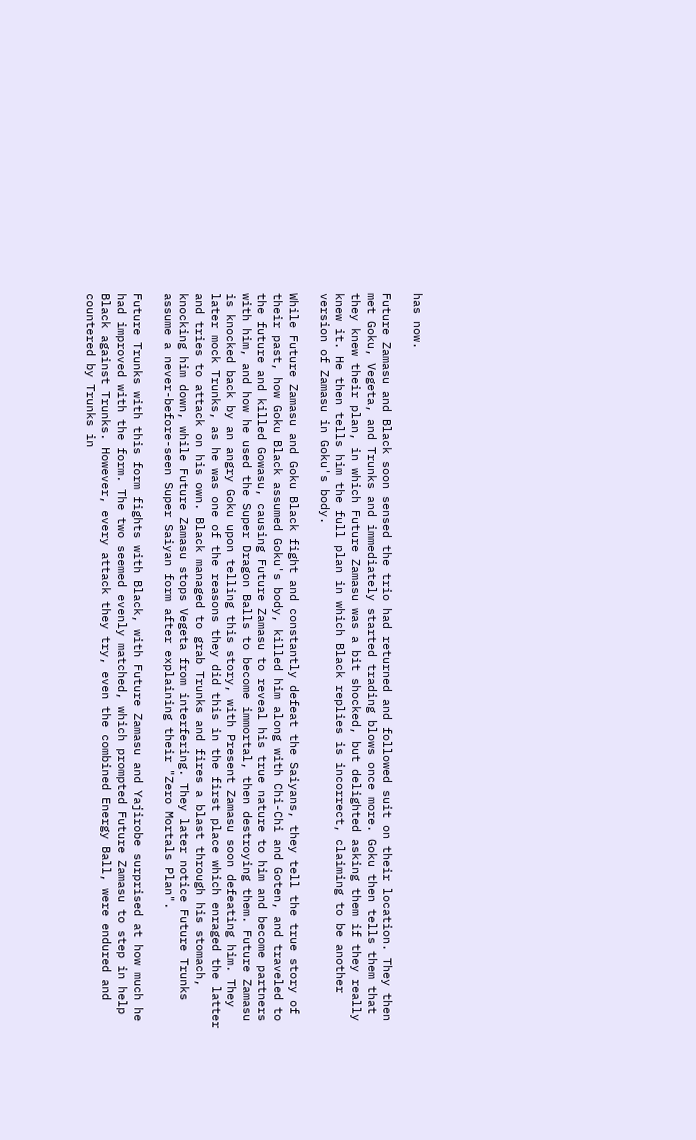has now.

Future Zamasu and Black soon sensed the trio had returned and followed suit on their location. They then met Goku, Vegeta, and Trunks and immediately started trading blows once more. Goku then tells them that they knew their plan, in which Future Zamasu was a bit shocked, but delighted asking them if they really knew it. He then tells him the full plan in which Black replies is incorrect, claiming to be another version of Zamasu in Goku's body.

While Future Zamasu and Goku Black fight and constantly defeat the Saiyans, they tell the true story of their past, how Goku Black assumed Goku's body, killed him along with Chi-Chi and Goten, and traveled to the future and killed Gowasu, causing Future Zamasu to reveal his true nature to him and become partners with him, and how he used the Super Dragon Balls to become immortal, then destroying them. Future Zamasu is knocked back by an angry Goku upon telling this story, with Present Zamasu soon defeating him. They later mock Trunks, as he was one of the reasons they did this in the first place which enraged the latter and tries to attack on his own. Black managed to grab Trunks and fires a blast through his stomach, knocking him down, while Future Zamasu stops Vegeta from interfering. They later notice Future Trunks assume a never-before-seen Super Saiyan form after explaining their "Zero Mortals Plan".

Future Trunks with this form fights with Black, with Future Zamasu and Yajirobe surprised at how much he had improved with the form. The two seemed evenly matched, which prompted Future Zamasu to step in help Black against Trunks. However, every attack they try, even the combined Energy Ball, were endured and countered by Trunks in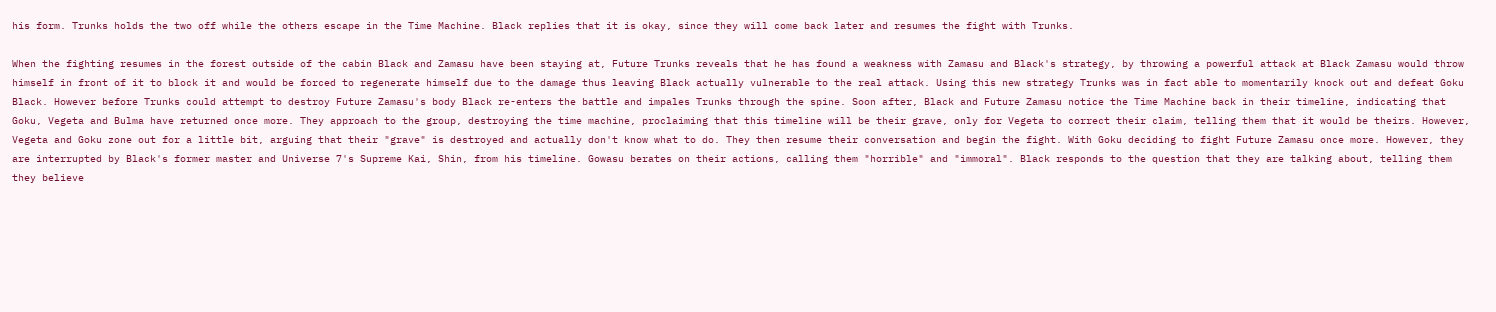his form. Trunks holds the two off while the others escape in the Time Machine. Black replies that it is okay, since they will come back later and resumes the fight with Trunks.

When the fighting resumes in the forest outside of the cabin Black and Zamasu have been staying at, Future Trunks reveals that he has found a weakness with Zamasu and Black's strategy, by throwing a powerful attack at Black Zamasu would throw himself in front of it to block it and would be forced to regenerate himself due to the damage thus leaving Black actually vulnerable to the real attack. Using this new strategy Trunks was in fact able to momentarily knock out and defeat Goku Black. However before Trunks could attempt to destroy Future Zamasu's body Black re-enters the battle and impales Trunks through the spine. Soon after, Black and Future Zamasu notice the Time Machine back in their timeline, indicating that Goku, Vegeta and Bulma have returned once more. They approach to the group, destroying the time machine, proclaiming that this timeline will be their grave, only for Vegeta to correct their claim, telling them that it would be theirs. However, Vegeta and Goku zone out for a little bit, arguing that their "grave" is destroyed and actually don't know what to do. They then resume their conversation and begin the fight. With Goku deciding to fight Future Zamasu once more. However, they are interrupted by Black's former master and Universe 7's Supreme Kai, Shin, from his timeline. Gowasu berates on their actions, calling them "horrible" and "immoral". Black responds to the question that they are talking about, telling them they believe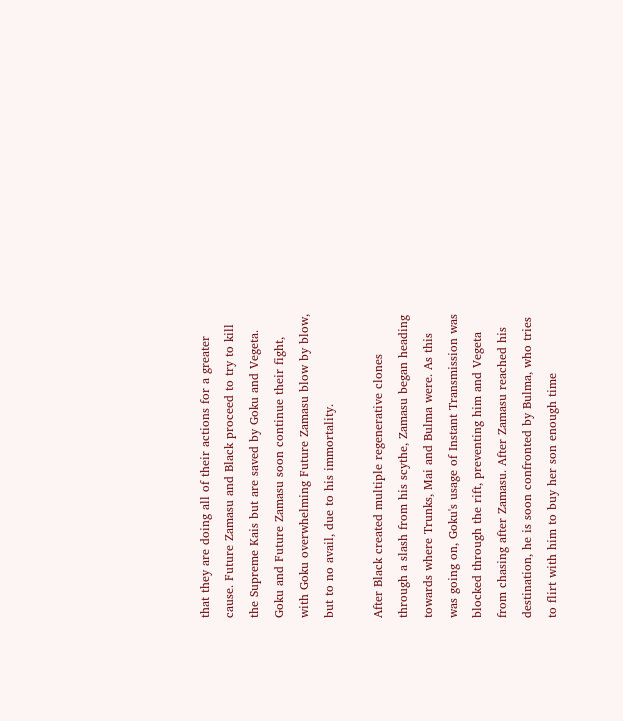that they are doing all of their actions for a greater cause. Future Zamasu and Black proceed to try to kill the Supreme Kais but are saved by Goku and Vegeta. Goku and Future Zamasu soon continue their fight, with Goku overwhelming Future Zamasu blow by blow, but to no avail, due to his immortality.

After Black created multiple regenerative clones through a slash from his scythe, Zamasu began heading towards where Trunks, Mai and Bulma were. As this was going on, Goku's usage of Instant Transmission was blocked through the rift, preventing him and Vegeta from chasing after Zamasu. After Zamasu reached his destination, he is soon confronted by Bulma, who tries to flirt with him to buy her son enough time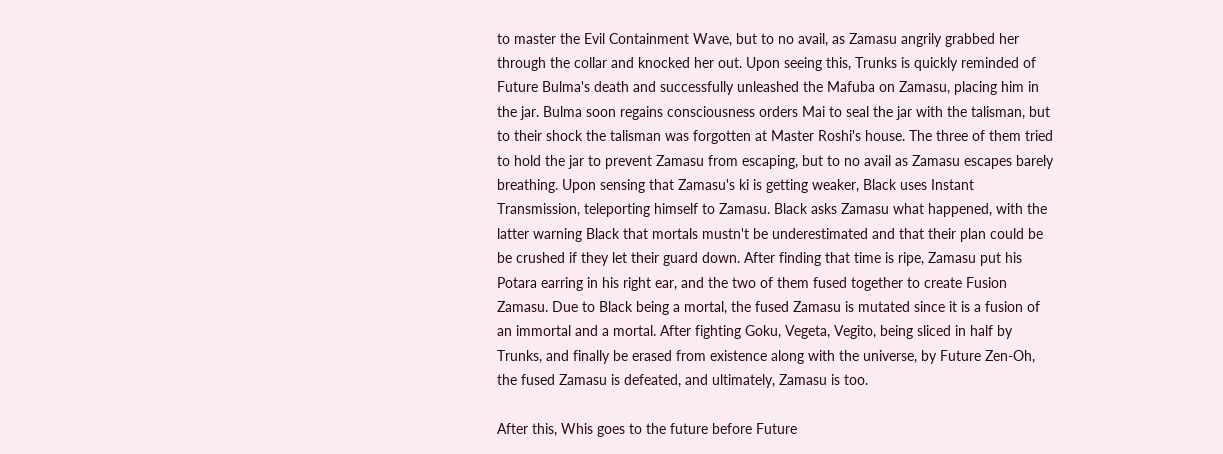to master the Evil Containment Wave, but to no avail, as Zamasu angrily grabbed her through the collar and knocked her out. Upon seeing this, Trunks is quickly reminded of Future Bulma's death and successfully unleashed the Mafuba on Zamasu, placing him in the jar. Bulma soon regains consciousness orders Mai to seal the jar with the talisman, but to their shock the talisman was forgotten at Master Roshi's house. The three of them tried to hold the jar to prevent Zamasu from escaping, but to no avail as Zamasu escapes barely breathing. Upon sensing that Zamasu's ki is getting weaker, Black uses Instant Transmission, teleporting himself to Zamasu. Black asks Zamasu what happened, with the latter warning Black that mortals mustn't be underestimated and that their plan could be be crushed if they let their guard down. After finding that time is ripe, Zamasu put his Potara earring in his right ear, and the two of them fused together to create Fusion Zamasu. Due to Black being a mortal, the fused Zamasu is mutated since it is a fusion of an immortal and a mortal. After fighting Goku, Vegeta, Vegito, being sliced in half by Trunks, and finally be erased from existence along with the universe, by Future Zen-Oh, the fused Zamasu is defeated, and ultimately, Zamasu is too.

After this, Whis goes to the future before Future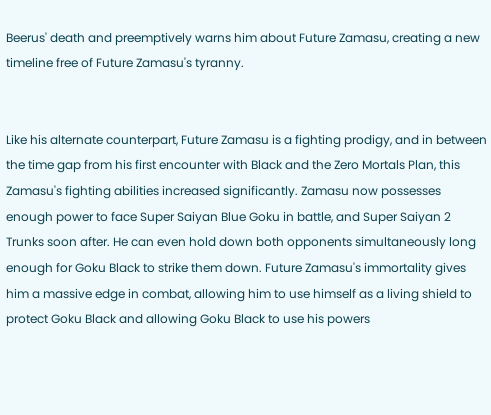Beerus' death and preemptively warns him about Future Zamasu, creating a new timeline free of Future Zamasu's tyranny.


Like his alternate counterpart, Future Zamasu is a fighting prodigy, and in between the time gap from his first encounter with Black and the Zero Mortals Plan, this Zamasu's fighting abilities increased significantly. Zamasu now possesses enough power to face Super Saiyan Blue Goku in battle, and Super Saiyan 2 Trunks soon after. He can even hold down both opponents simultaneously long enough for Goku Black to strike them down. Future Zamasu's immortality gives him a massive edge in combat, allowing him to use himself as a living shield to protect Goku Black and allowing Goku Black to use his powers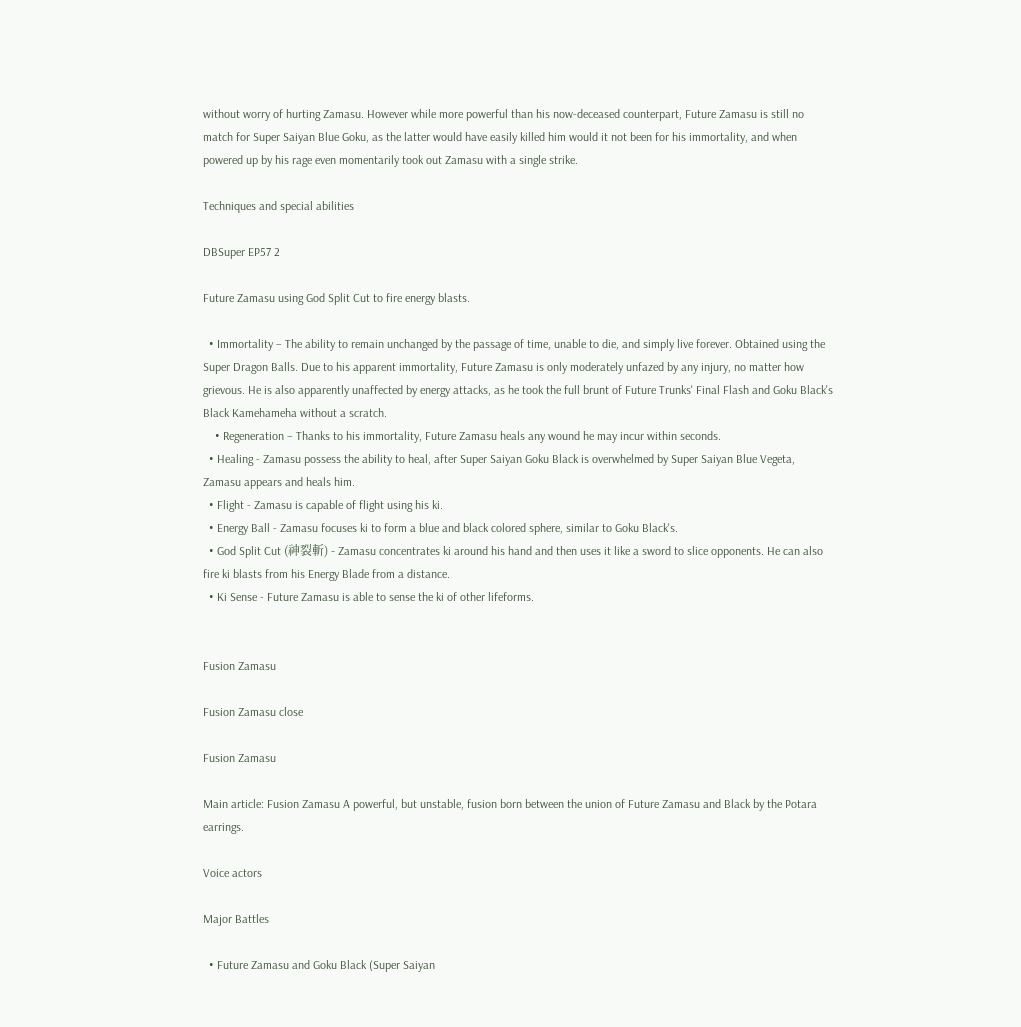without worry of hurting Zamasu. However while more powerful than his now-deceased counterpart, Future Zamasu is still no match for Super Saiyan Blue Goku, as the latter would have easily killed him would it not been for his immortality, and when powered up by his rage even momentarily took out Zamasu with a single strike.

Techniques and special abilities

DBSuper EP57 2

Future Zamasu using God Split Cut to fire energy blasts.

  • Immortality – The ability to remain unchanged by the passage of time, unable to die, and simply live forever. Obtained using the Super Dragon Balls. Due to his apparent immortality, Future Zamasu is only moderately unfazed by any injury, no matter how grievous. He is also apparently unaffected by energy attacks, as he took the full brunt of Future Trunks' Final Flash and Goku Black's Black Kamehameha without a scratch.
    • Regeneration – Thanks to his immortality, Future Zamasu heals any wound he may incur within seconds.
  • Healing - Zamasu possess the ability to heal, after Super Saiyan Goku Black is overwhelmed by Super Saiyan Blue Vegeta, Zamasu appears and heals him.
  • Flight - Zamasu is capable of flight using his ki.
  • Energy Ball - Zamasu focuses ki to form a blue and black colored sphere, similar to Goku Black's.
  • God Split Cut (神裂斬) - Zamasu concentrates ki around his hand and then uses it like a sword to slice opponents. He can also fire ki blasts from his Energy Blade from a distance.
  • Ki Sense - Future Zamasu is able to sense the ki of other lifeforms.


Fusion Zamasu

Fusion Zamasu close

Fusion Zamasu

Main article: Fusion Zamasu A powerful, but unstable, fusion born between the union of Future Zamasu and Black by the Potara earrings.

Voice actors

Major Battles

  • Future Zamasu and Goku Black (Super Saiyan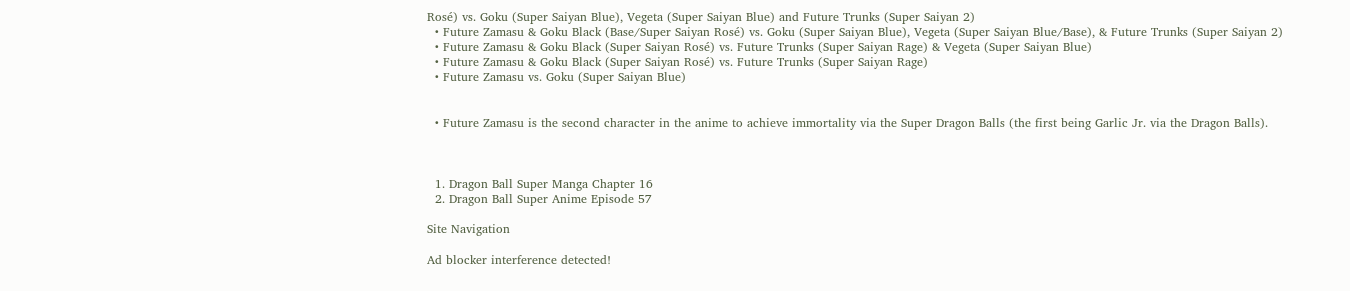Rosé) vs. Goku (Super Saiyan Blue), Vegeta (Super Saiyan Blue) and Future Trunks (Super Saiyan 2)
  • Future Zamasu & Goku Black (Base/Super Saiyan Rosé) vs. Goku (Super Saiyan Blue), Vegeta (Super Saiyan Blue/Base), & Future Trunks (Super Saiyan 2)
  • Future Zamasu & Goku Black (Super Saiyan Rosé) vs. Future Trunks (Super Saiyan Rage) & Vegeta (Super Saiyan Blue)
  • Future Zamasu & Goku Black (Super Saiyan Rosé) vs. Future Trunks (Super Saiyan Rage)
  • Future Zamasu vs. Goku (Super Saiyan Blue)


  • Future Zamasu is the second character in the anime to achieve immortality via the Super Dragon Balls (the first being Garlic Jr. via the Dragon Balls).



  1. Dragon Ball Super Manga Chapter 16
  2. Dragon Ball Super Anime Episode 57

Site Navigation

Ad blocker interference detected!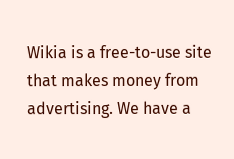Wikia is a free-to-use site that makes money from advertising. We have a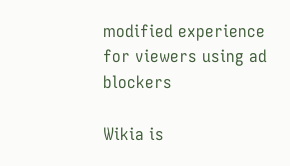modified experience for viewers using ad blockers

Wikia is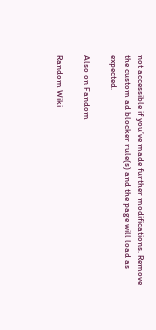not accessible if you’ve made further modifications. Remove the custom ad blocker rule(s) and the page will load as expected.

Also on Fandom

Random Wiki